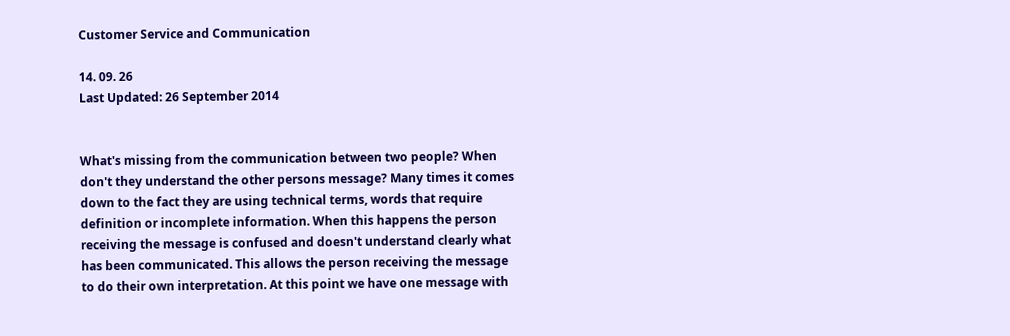Customer Service and Communication

14. 09. 26
Last Updated: 26 September 2014


What's missing from the communication between two people? When don't they understand the other persons message? Many times it comes down to the fact they are using technical terms, words that require definition or incomplete information. When this happens the person receiving the message is confused and doesn't understand clearly what has been communicated. This allows the person receiving the message to do their own interpretation. At this point we have one message with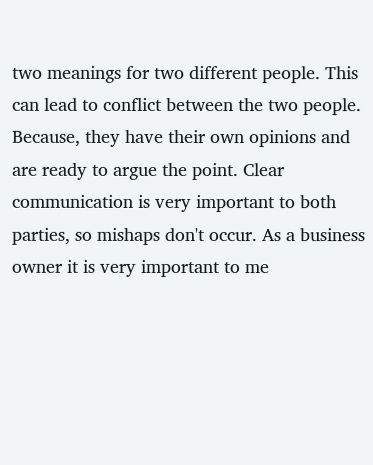two meanings for two different people. This can lead to conflict between the two people. Because, they have their own opinions and are ready to argue the point. Clear communication is very important to both parties, so mishaps don't occur. As a business owner it is very important to me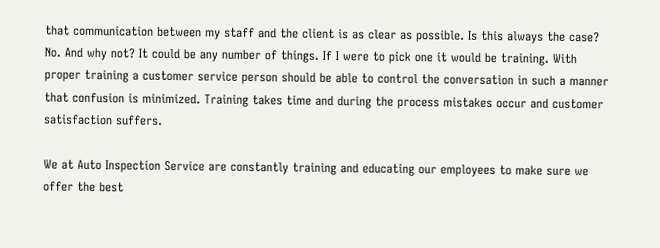that communication between my staff and the client is as clear as possible. Is this always the case? No. And why not? It could be any number of things. If I were to pick one it would be training. With proper training a customer service person should be able to control the conversation in such a manner that confusion is minimized. Training takes time and during the process mistakes occur and customer satisfaction suffers.

We at Auto Inspection Service are constantly training and educating our employees to make sure we offer the best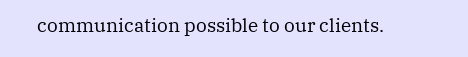communication possible to our clients.